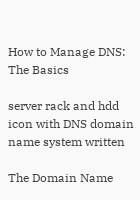How to Manage DNS: The Basics

server rack and hdd icon with DNS domain name system written

The Domain Name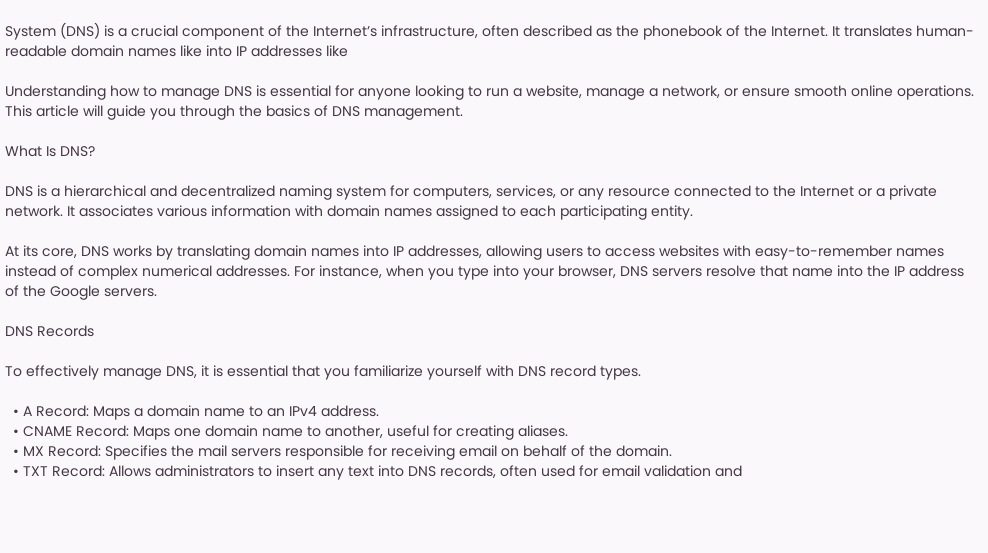System (DNS) is a crucial component of the Internet’s infrastructure, often described as the phonebook of the Internet. It translates human-readable domain names like into IP addresses like

Understanding how to manage DNS is essential for anyone looking to run a website, manage a network, or ensure smooth online operations. This article will guide you through the basics of DNS management.

What Is DNS?

DNS is a hierarchical and decentralized naming system for computers, services, or any resource connected to the Internet or a private network. It associates various information with domain names assigned to each participating entity.

At its core, DNS works by translating domain names into IP addresses, allowing users to access websites with easy-to-remember names instead of complex numerical addresses. For instance, when you type into your browser, DNS servers resolve that name into the IP address of the Google servers.

DNS Records

To effectively manage DNS, it is essential that you familiarize yourself with DNS record types.

  • A Record: Maps a domain name to an IPv4 address.
  • CNAME Record: Maps one domain name to another, useful for creating aliases.
  • MX Record: Specifies the mail servers responsible for receiving email on behalf of the domain.
  • TXT Record: Allows administrators to insert any text into DNS records, often used for email validation and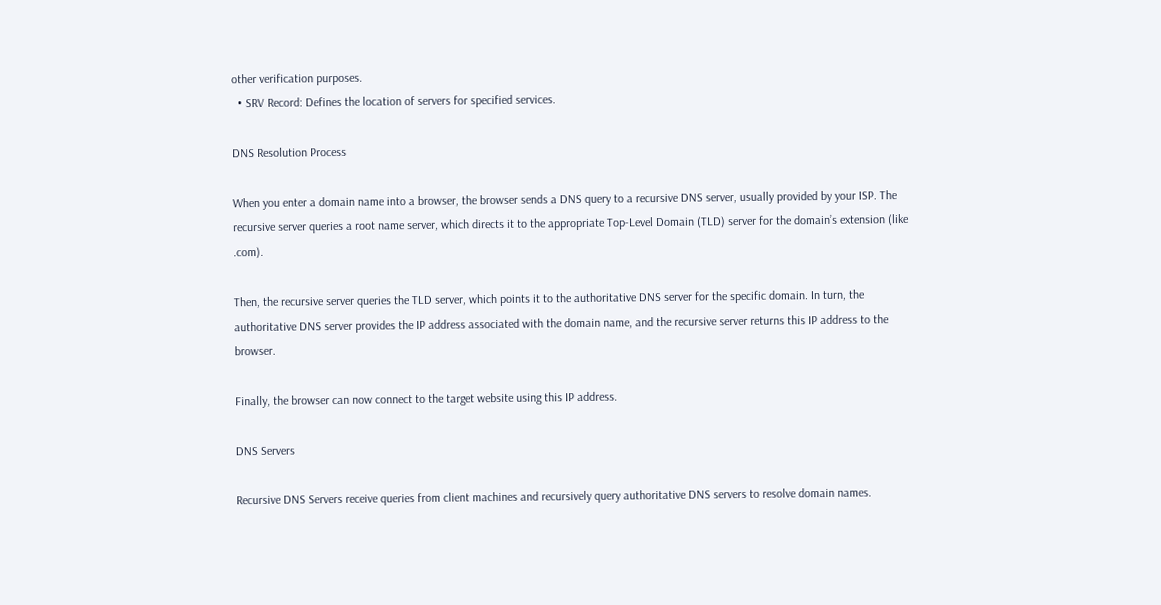other verification purposes.
  • SRV Record: Defines the location of servers for specified services.

DNS Resolution Process

When you enter a domain name into a browser, the browser sends a DNS query to a recursive DNS server, usually provided by your ISP. The recursive server queries a root name server, which directs it to the appropriate Top-Level Domain (TLD) server for the domain’s extension (like .com).

Then, the recursive server queries the TLD server, which points it to the authoritative DNS server for the specific domain. In turn, the authoritative DNS server provides the IP address associated with the domain name, and the recursive server returns this IP address to the browser.

Finally, the browser can now connect to the target website using this IP address.

DNS Servers

Recursive DNS Servers receive queries from client machines and recursively query authoritative DNS servers to resolve domain names.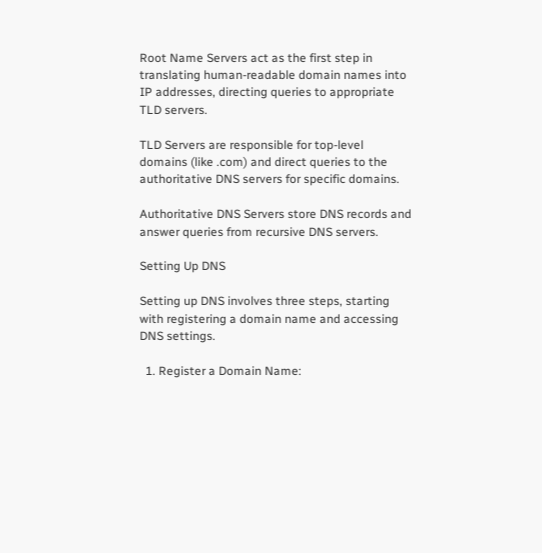Root Name Servers act as the first step in translating human-readable domain names into IP addresses, directing queries to appropriate TLD servers.

TLD Servers are responsible for top-level domains (like .com) and direct queries to the authoritative DNS servers for specific domains.

Authoritative DNS Servers store DNS records and answer queries from recursive DNS servers.

Setting Up DNS

Setting up DNS involves three steps, starting with registering a domain name and accessing DNS settings.

  1. Register a Domain Name: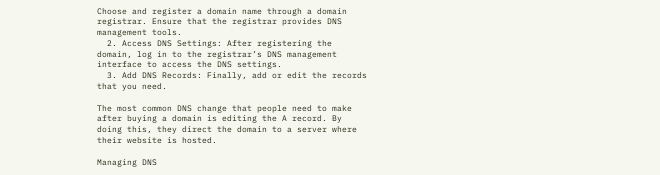Choose and register a domain name through a domain registrar. Ensure that the registrar provides DNS management tools.
  2. Access DNS Settings: After registering the domain, log in to the registrar’s DNS management interface to access the DNS settings.
  3. Add DNS Records: Finally, add or edit the records that you need.

The most common DNS change that people need to make after buying a domain is editing the A record. By doing this, they direct the domain to a server where their website is hosted.

Managing DNS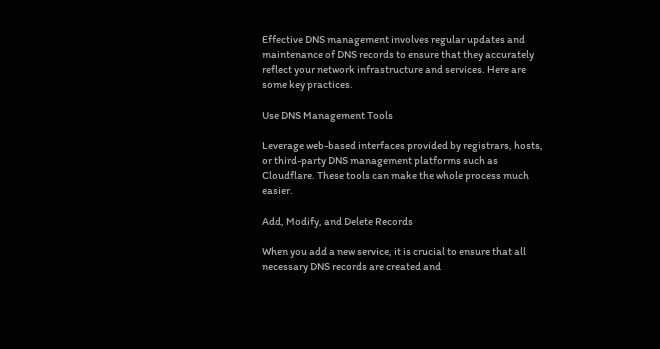Effective DNS management involves regular updates and maintenance of DNS records to ensure that they accurately reflect your network infrastructure and services. Here are some key practices.

Use DNS Management Tools

Leverage web-based interfaces provided by registrars, hosts, or third-party DNS management platforms such as Cloudflare. These tools can make the whole process much easier.

Add, Modify, and Delete Records

When you add a new service, it is crucial to ensure that all necessary DNS records are created and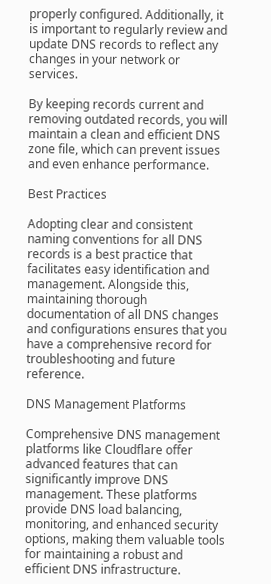properly configured. Additionally, it is important to regularly review and update DNS records to reflect any changes in your network or services.

By keeping records current and removing outdated records, you will maintain a clean and efficient DNS zone file, which can prevent issues and even enhance performance.

Best Practices

Adopting clear and consistent naming conventions for all DNS records is a best practice that facilitates easy identification and management. Alongside this, maintaining thorough documentation of all DNS changes and configurations ensures that you have a comprehensive record for troubleshooting and future reference.

DNS Management Platforms

Comprehensive DNS management platforms like Cloudflare offer advanced features that can significantly improve DNS management. These platforms provide DNS load balancing, monitoring, and enhanced security options, making them valuable tools for maintaining a robust and efficient DNS infrastructure.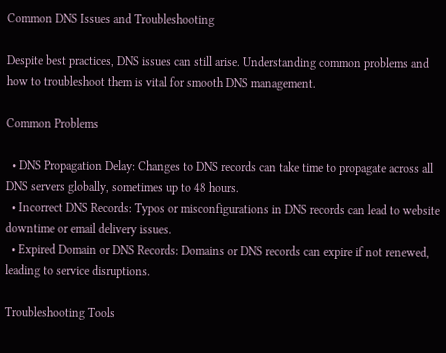Common DNS Issues and Troubleshooting

Despite best practices, DNS issues can still arise. Understanding common problems and how to troubleshoot them is vital for smooth DNS management.

Common Problems

  • DNS Propagation Delay: Changes to DNS records can take time to propagate across all DNS servers globally, sometimes up to 48 hours.
  • Incorrect DNS Records: Typos or misconfigurations in DNS records can lead to website downtime or email delivery issues.
  • Expired Domain or DNS Records: Domains or DNS records can expire if not renewed, leading to service disruptions.

Troubleshooting Tools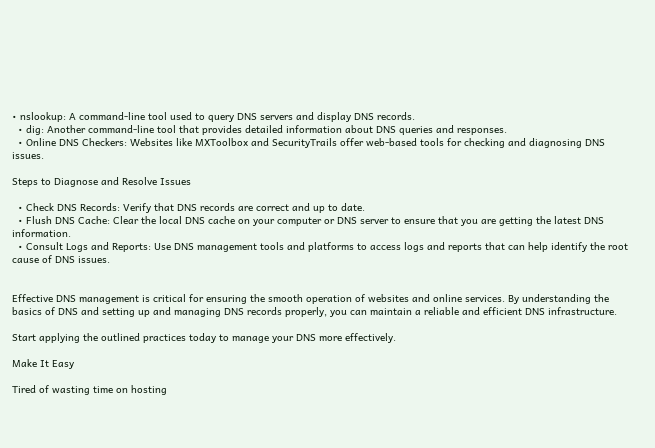• nslookup: A command-line tool used to query DNS servers and display DNS records.
  • dig: Another command-line tool that provides detailed information about DNS queries and responses.
  • Online DNS Checkers: Websites like MXToolbox and SecurityTrails offer web-based tools for checking and diagnosing DNS issues.

Steps to Diagnose and Resolve Issues

  • Check DNS Records: Verify that DNS records are correct and up to date.
  • Flush DNS Cache: Clear the local DNS cache on your computer or DNS server to ensure that you are getting the latest DNS information.
  • Consult Logs and Reports: Use DNS management tools and platforms to access logs and reports that can help identify the root cause of DNS issues.


Effective DNS management is critical for ensuring the smooth operation of websites and online services. By understanding the basics of DNS and setting up and managing DNS records properly, you can maintain a reliable and efficient DNS infrastructure.

Start applying the outlined practices today to manage your DNS more effectively.

Make It Easy

Tired of wasting time on hosting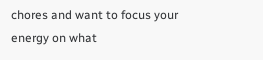chores and want to focus your energy on what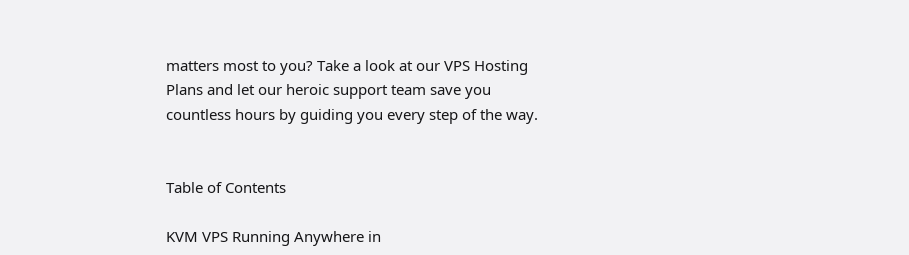matters most to you? Take a look at our VPS Hosting Plans and let our heroic support team save you countless hours by guiding you every step of the way.


Table of Contents

KVM VPS Running Anywhere in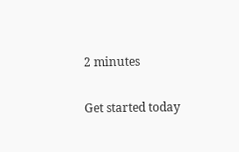2 minutes

Get started today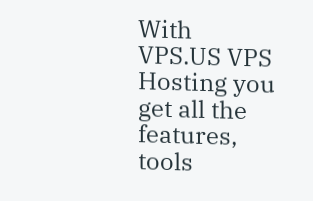With VPS.US VPS Hosting you get all the features, tools